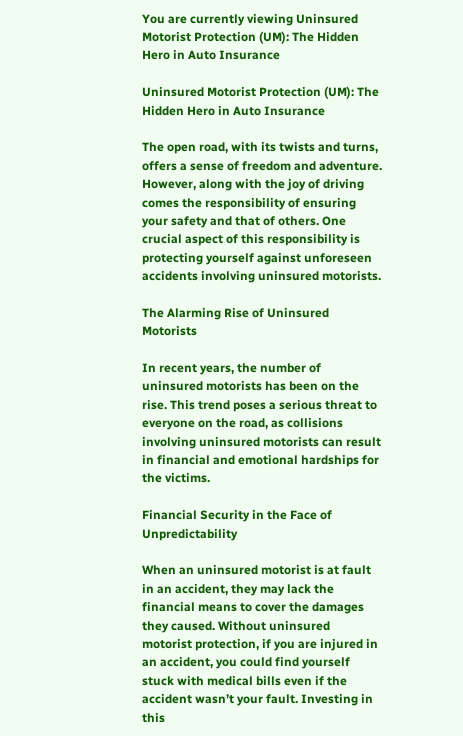You are currently viewing Uninsured Motorist Protection (UM): The Hidden Hero in Auto Insurance

Uninsured Motorist Protection (UM): The Hidden Hero in Auto Insurance

The open road, with its twists and turns, offers a sense of freedom and adventure. However, along with the joy of driving comes the responsibility of ensuring your safety and that of others. One crucial aspect of this responsibility is protecting yourself against unforeseen accidents involving uninsured motorists.

The Alarming Rise of Uninsured Motorists

In recent years, the number of uninsured motorists has been on the rise. This trend poses a serious threat to everyone on the road, as collisions involving uninsured motorists can result in financial and emotional hardships for the victims.

Financial Security in the Face of Unpredictability

When an uninsured motorist is at fault in an accident, they may lack the financial means to cover the damages they caused. Without uninsured motorist protection, if you are injured in an accident, you could find yourself stuck with medical bills even if the accident wasn’t your fault. Investing in this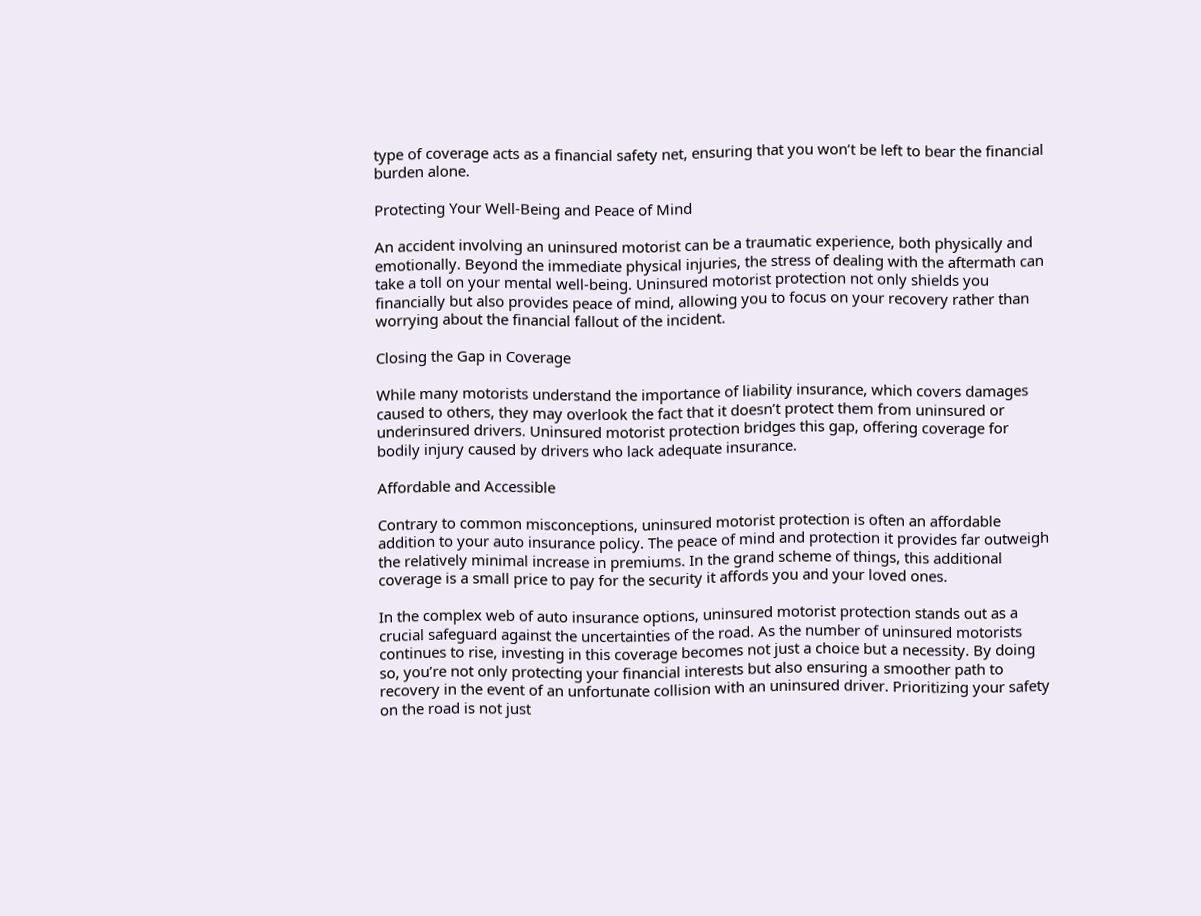type of coverage acts as a financial safety net, ensuring that you won’t be left to bear the financial burden alone.

Protecting Your Well-Being and Peace of Mind

An accident involving an uninsured motorist can be a traumatic experience, both physically and emotionally. Beyond the immediate physical injuries, the stress of dealing with the aftermath can take a toll on your mental well-being. Uninsured motorist protection not only shields you financially but also provides peace of mind, allowing you to focus on your recovery rather than worrying about the financial fallout of the incident.

Closing the Gap in Coverage

While many motorists understand the importance of liability insurance, which covers damages caused to others, they may overlook the fact that it doesn’t protect them from uninsured or underinsured drivers. Uninsured motorist protection bridges this gap, offering coverage for bodily injury caused by drivers who lack adequate insurance.

Affordable and Accessible

Contrary to common misconceptions, uninsured motorist protection is often an affordable addition to your auto insurance policy. The peace of mind and protection it provides far outweigh the relatively minimal increase in premiums. In the grand scheme of things, this additional coverage is a small price to pay for the security it affords you and your loved ones.

In the complex web of auto insurance options, uninsured motorist protection stands out as a crucial safeguard against the uncertainties of the road. As the number of uninsured motorists continues to rise, investing in this coverage becomes not just a choice but a necessity. By doing so, you’re not only protecting your financial interests but also ensuring a smoother path to recovery in the event of an unfortunate collision with an uninsured driver. Prioritizing your safety on the road is not just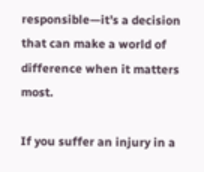responsible—it’s a decision that can make a world of difference when it matters most.

If you suffer an injury in a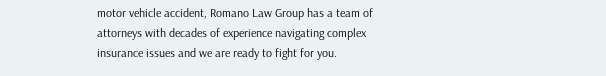motor vehicle accident, Romano Law Group has a team of attorneys with decades of experience navigating complex insurance issues and we are ready to fight for you.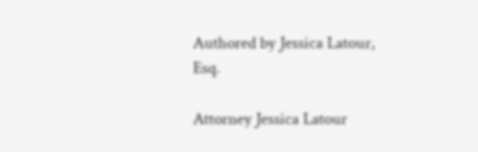Authored by Jessica Latour, Esq.

Attorney Jessica Latour